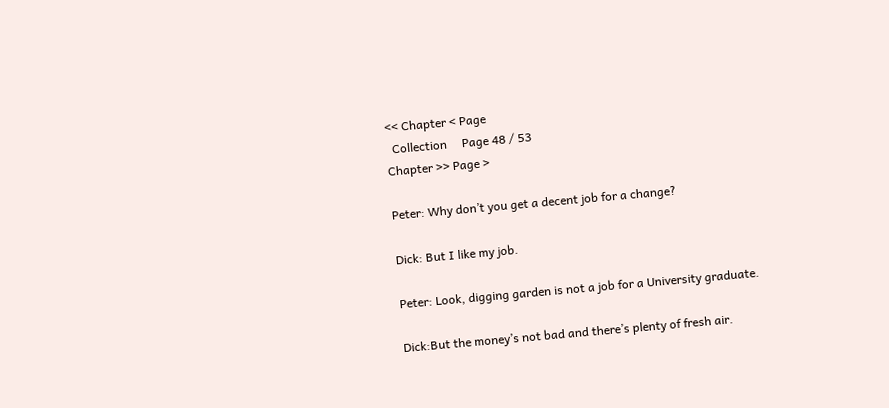<< Chapter < Page
  Collection     Page 48 / 53
Chapter >> Page >

Peter: Why don’t you get a decent job for a change?

Dick: But I like my job.

Peter: Look, digging garden is not a job for a University graduate.

Dick:But the money’s not bad and there’s plenty of fresh air.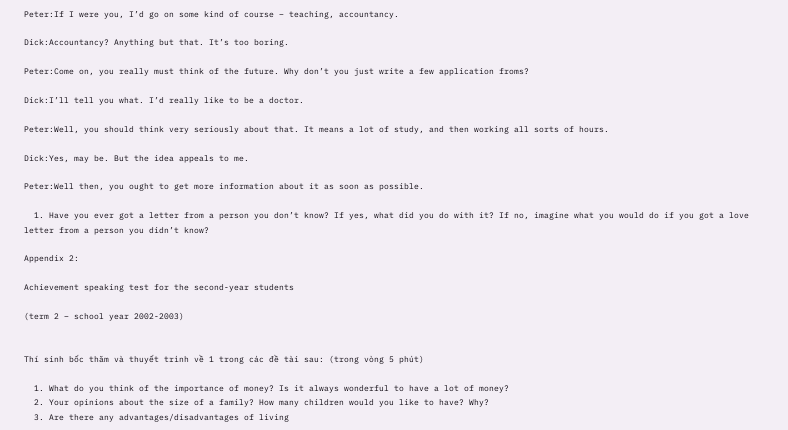Peter:If I were you, I’d go on some kind of course – teaching, accountancy.

Dick:Accountancy? Anything but that. It’s too boring.

Peter:Come on, you really must think of the future. Why don’t you just write a few application froms?

Dick:I’ll tell you what. I’d really like to be a doctor.

Peter:Well, you should think very seriously about that. It means a lot of study, and then working all sorts of hours.

Dick:Yes, may be. But the idea appeals to me.

Peter:Well then, you ought to get more information about it as soon as possible.

  1. Have you ever got a letter from a person you don’t know? If yes, what did you do with it? If no, imagine what you would do if you got a love letter from a person you didn’t know?

Appendix 2:

Achievement speaking test for the second-year students

(term 2 – school year 2002-2003)


Thí sinh bốc thăm và thuyết trình về 1 trong các đề tài sau: (trong vòng 5 phút)

  1. What do you think of the importance of money? Is it always wonderful to have a lot of money?
  2. Your opinions about the size of a family? How many children would you like to have? Why?
  3. Are there any advantages/disadvantages of living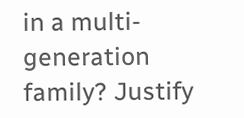in a multi- generation family? Justify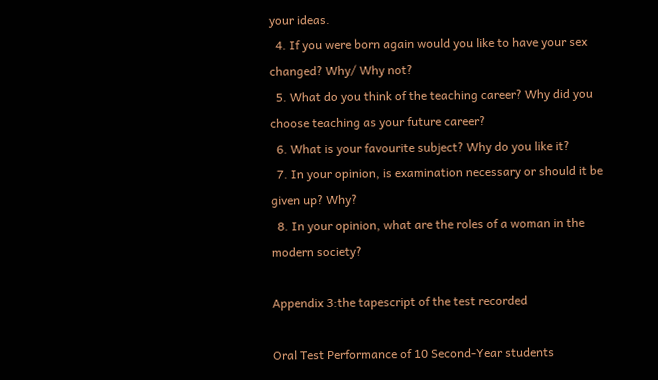your ideas.
  4. If you were born again would you like to have your sex changed? Why/ Why not?
  5. What do you think of the teaching career? Why did you choose teaching as your future career?
  6. What is your favourite subject? Why do you like it?
  7. In your opinion, is examination necessary or should it be given up? Why?
  8. In your opinion, what are the roles of a woman in the modern society?

Appendix 3:the tapescript of the test recorded

Oral Test Performance of 10 Second-Year students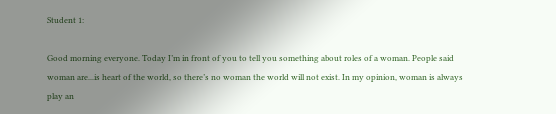Student 1:

Good morning everyone. Today I’m in front of you to tell you something about roles of a woman. People said woman are...is heart of the world, so there’s no woman the world will not exist. In my opinion, woman is always play an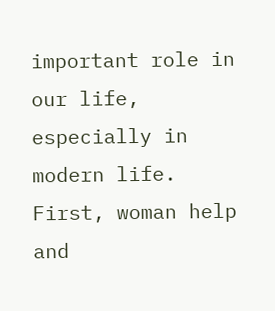important role in our life, especially in modern life. First, woman help and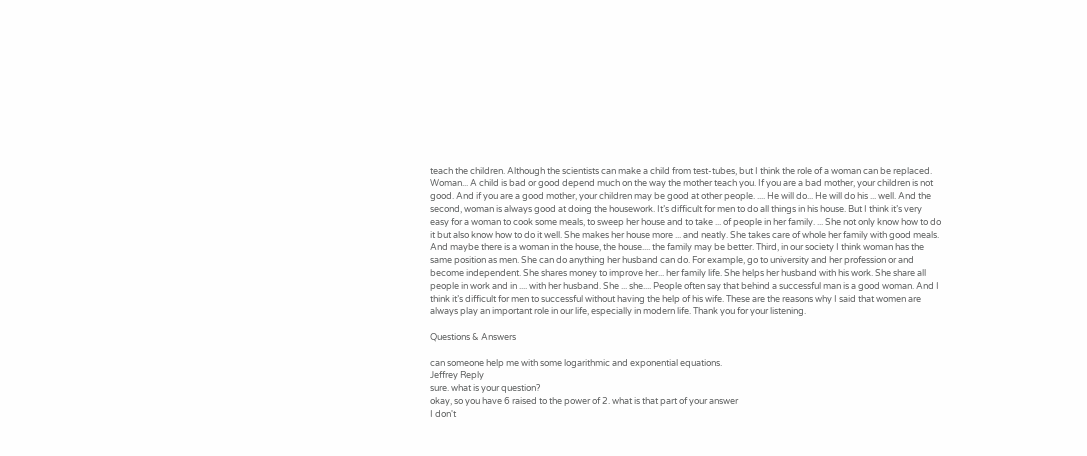teach the children. Although the scientists can make a child from test-tubes, but I think the role of a woman can be replaced. Woman... A child is bad or good depend much on the way the mother teach you. If you are a bad mother, your children is not good. And if you are a good mother, your children may be good at other people. .... He will do... He will do his ... well. And the second, woman is always good at doing the housework. It’s difficult for men to do all things in his house. But I think it’s very easy for a woman to cook some meals, to sweep her house and to take ... of people in her family. ... She not only know how to do it but also know how to do it well. She makes her house more ... and neatly. She takes care of whole her family with good meals. And maybe there is a woman in the house, the house.... the family may be better. Third, in our society I think woman has the same position as men. She can do anything her husband can do. For example, go to university and her profession or and become independent. She shares money to improve her... her family life. She helps her husband with his work. She share all people in work and in .... with her husband. She ... she.... People often say that behind a successful man is a good woman. And I think it’s difficult for men to successful without having the help of his wife. These are the reasons why I said that women are always play an important role in our life, especially in modern life. Thank you for your listening.

Questions & Answers

can someone help me with some logarithmic and exponential equations.
Jeffrey Reply
sure. what is your question?
okay, so you have 6 raised to the power of 2. what is that part of your answer
I don't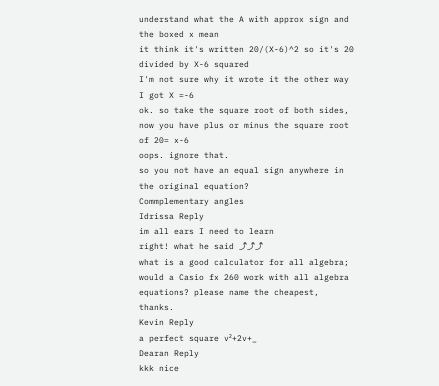understand what the A with approx sign and the boxed x mean
it think it's written 20/(X-6)^2 so it's 20 divided by X-6 squared
I'm not sure why it wrote it the other way
I got X =-6
ok. so take the square root of both sides, now you have plus or minus the square root of 20= x-6
oops. ignore that.
so you not have an equal sign anywhere in the original equation?
Commplementary angles
Idrissa Reply
im all ears I need to learn
right! what he said ⤴⤴⤴
what is a good calculator for all algebra; would a Casio fx 260 work with all algebra equations? please name the cheapest, thanks.
Kevin Reply
a perfect square v²+2v+_
Dearan Reply
kkk nice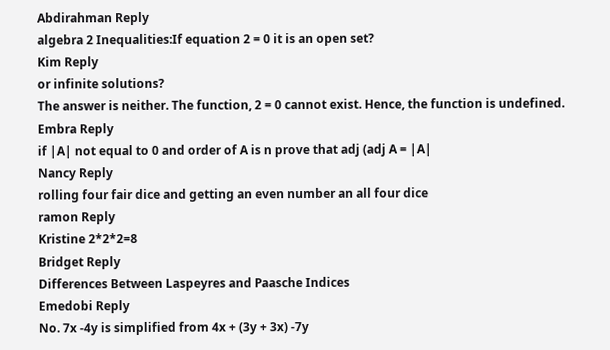Abdirahman Reply
algebra 2 Inequalities:If equation 2 = 0 it is an open set?
Kim Reply
or infinite solutions?
The answer is neither. The function, 2 = 0 cannot exist. Hence, the function is undefined.
Embra Reply
if |A| not equal to 0 and order of A is n prove that adj (adj A = |A|
Nancy Reply
rolling four fair dice and getting an even number an all four dice
ramon Reply
Kristine 2*2*2=8
Bridget Reply
Differences Between Laspeyres and Paasche Indices
Emedobi Reply
No. 7x -4y is simplified from 4x + (3y + 3x) -7y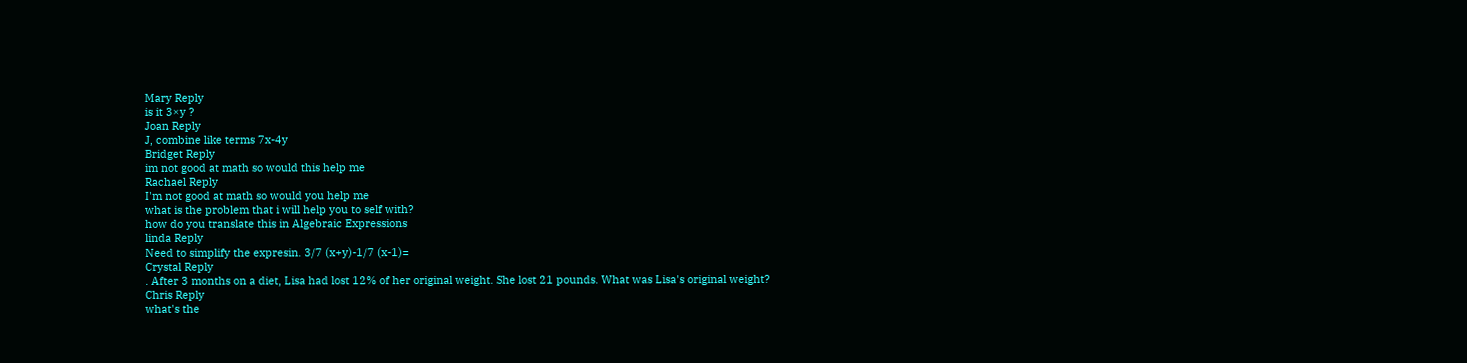Mary Reply
is it 3×y ?
Joan Reply
J, combine like terms 7x-4y
Bridget Reply
im not good at math so would this help me
Rachael Reply
I'm not good at math so would you help me
what is the problem that i will help you to self with?
how do you translate this in Algebraic Expressions
linda Reply
Need to simplify the expresin. 3/7 (x+y)-1/7 (x-1)=
Crystal Reply
. After 3 months on a diet, Lisa had lost 12% of her original weight. She lost 21 pounds. What was Lisa's original weight?
Chris Reply
what's the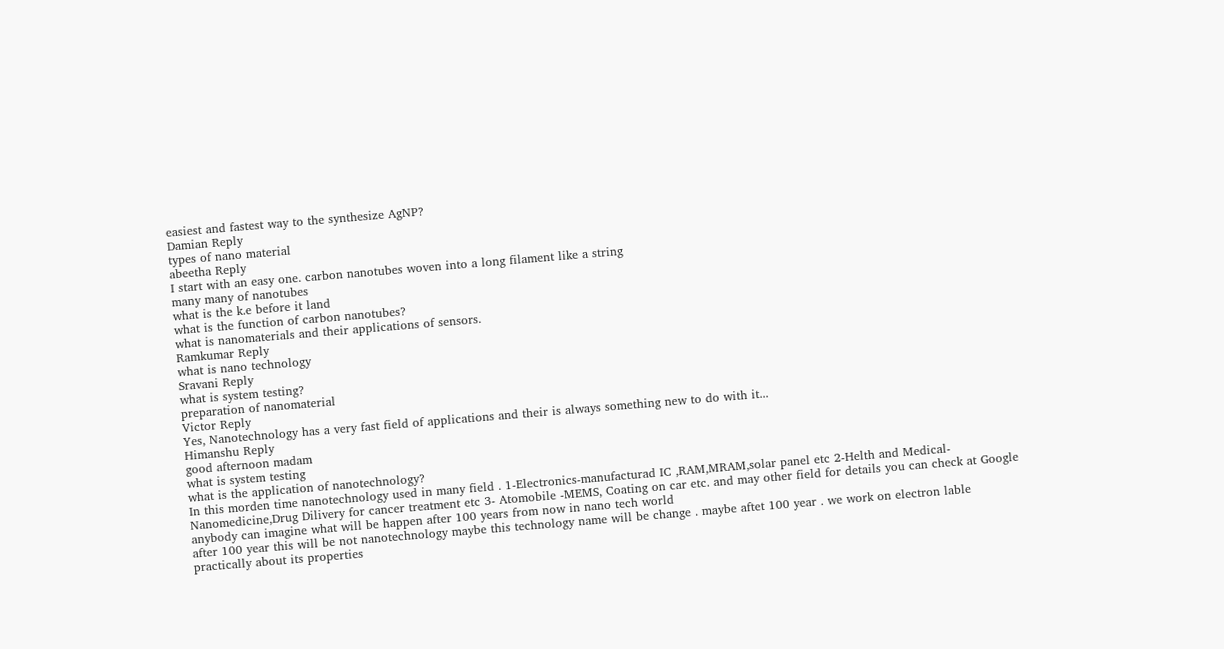easiest and fastest way to the synthesize AgNP?
Damian Reply
types of nano material
abeetha Reply
I start with an easy one. carbon nanotubes woven into a long filament like a string
many many of nanotubes
what is the k.e before it land
what is the function of carbon nanotubes?
what is nanomaterials and their applications of sensors.
Ramkumar Reply
what is nano technology
Sravani Reply
what is system testing?
preparation of nanomaterial
Victor Reply
Yes, Nanotechnology has a very fast field of applications and their is always something new to do with it...
Himanshu Reply
good afternoon madam
what is system testing
what is the application of nanotechnology?
In this morden time nanotechnology used in many field . 1-Electronics-manufacturad IC ,RAM,MRAM,solar panel etc 2-Helth and Medical-Nanomedicine,Drug Dilivery for cancer treatment etc 3- Atomobile -MEMS, Coating on car etc. and may other field for details you can check at Google
anybody can imagine what will be happen after 100 years from now in nano tech world
after 100 year this will be not nanotechnology maybe this technology name will be change . maybe aftet 100 year . we work on electron lable practically about its properties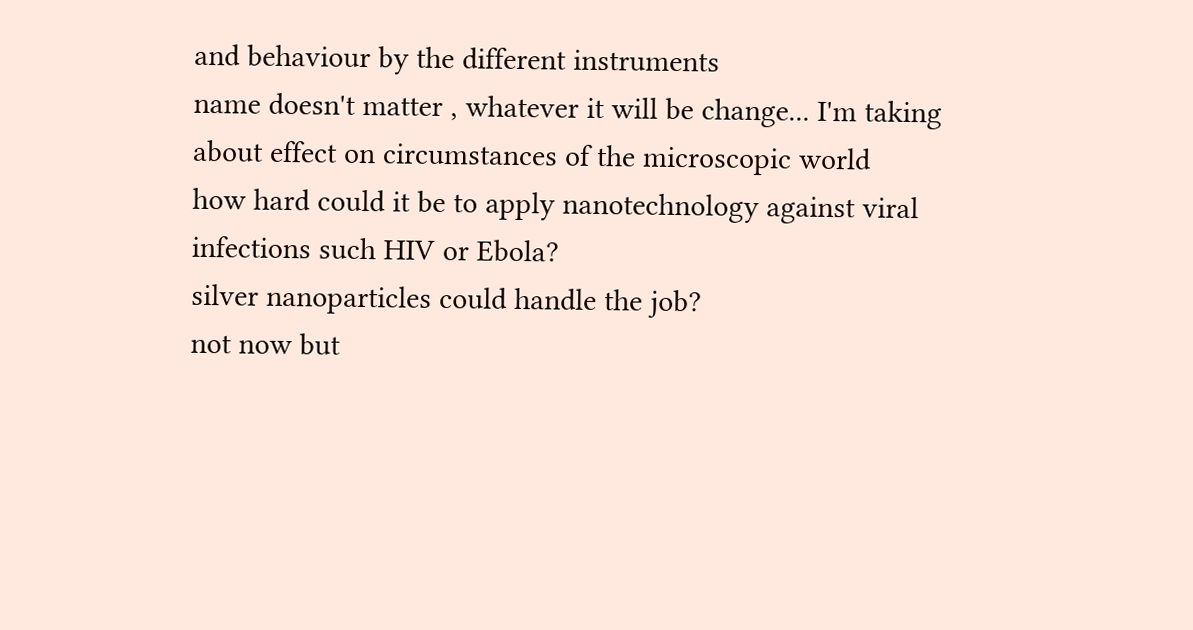and behaviour by the different instruments
name doesn't matter , whatever it will be change... I'm taking about effect on circumstances of the microscopic world
how hard could it be to apply nanotechnology against viral infections such HIV or Ebola?
silver nanoparticles could handle the job?
not now but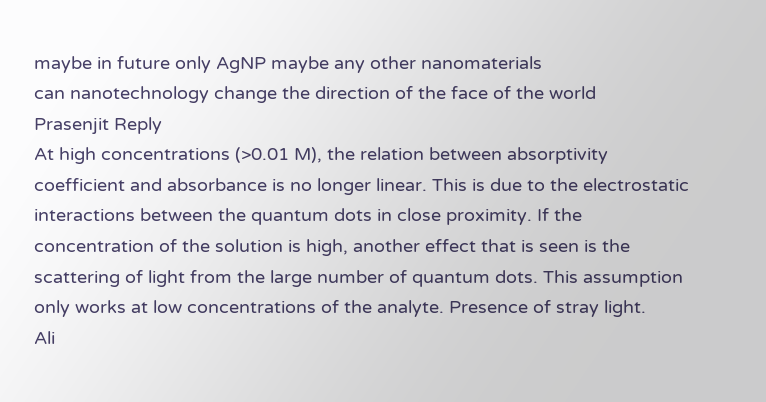maybe in future only AgNP maybe any other nanomaterials
can nanotechnology change the direction of the face of the world
Prasenjit Reply
At high concentrations (>0.01 M), the relation between absorptivity coefficient and absorbance is no longer linear. This is due to the electrostatic interactions between the quantum dots in close proximity. If the concentration of the solution is high, another effect that is seen is the scattering of light from the large number of quantum dots. This assumption only works at low concentrations of the analyte. Presence of stray light.
Ali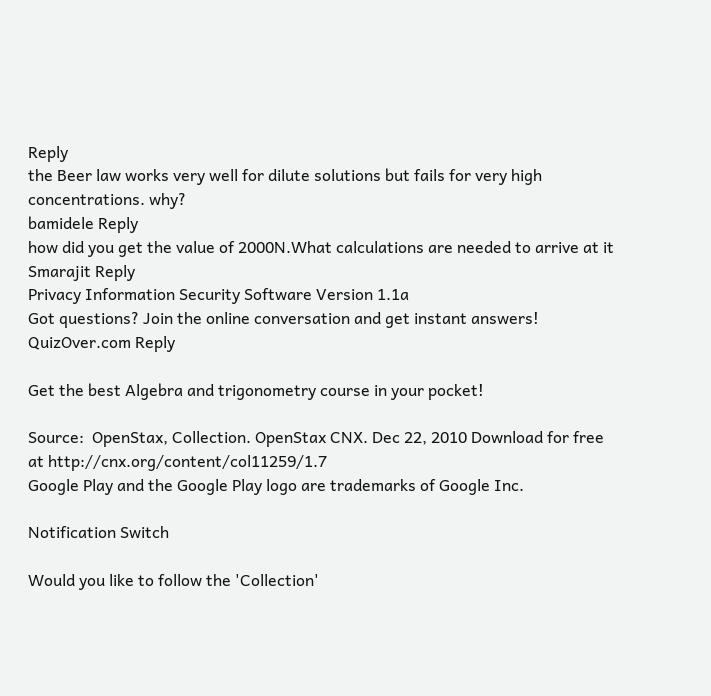Reply
the Beer law works very well for dilute solutions but fails for very high concentrations. why?
bamidele Reply
how did you get the value of 2000N.What calculations are needed to arrive at it
Smarajit Reply
Privacy Information Security Software Version 1.1a
Got questions? Join the online conversation and get instant answers!
QuizOver.com Reply

Get the best Algebra and trigonometry course in your pocket!

Source:  OpenStax, Collection. OpenStax CNX. Dec 22, 2010 Download for free at http://cnx.org/content/col11259/1.7
Google Play and the Google Play logo are trademarks of Google Inc.

Notification Switch

Would you like to follow the 'Collection'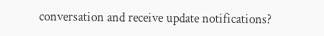conversation and receive update notifications?